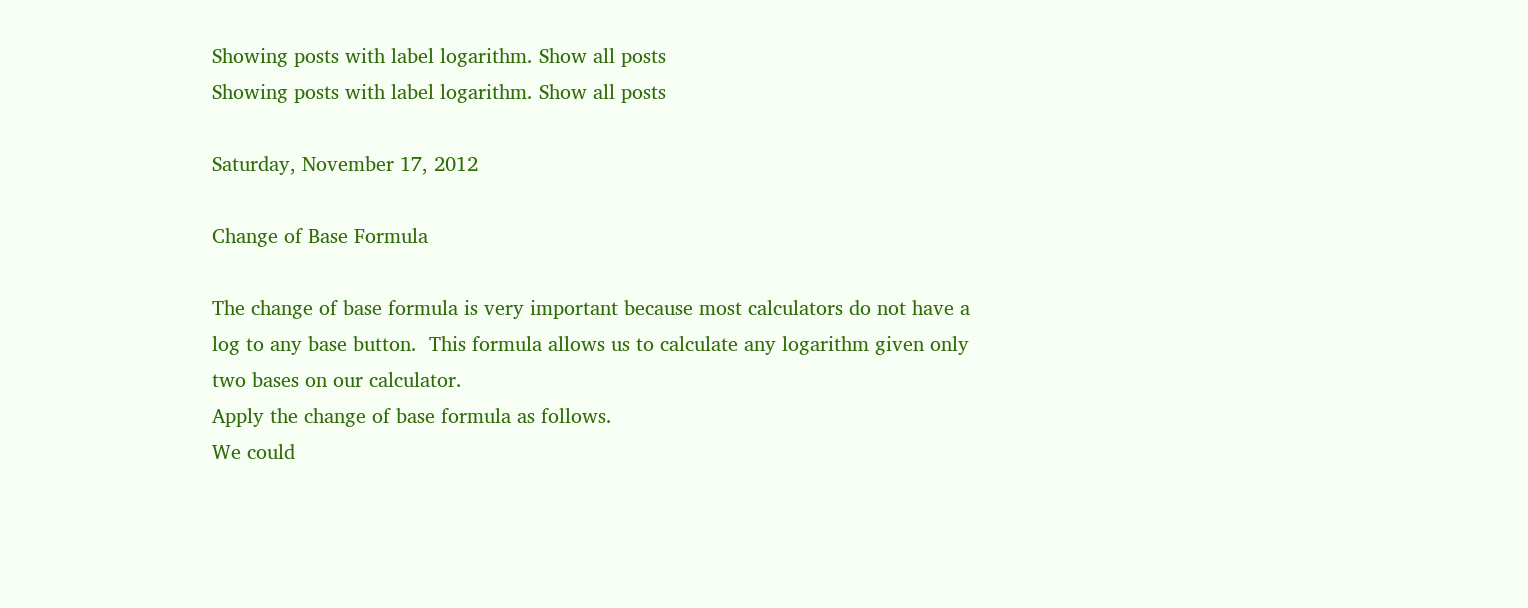Showing posts with label logarithm. Show all posts
Showing posts with label logarithm. Show all posts

Saturday, November 17, 2012

Change of Base Formula

The change of base formula is very important because most calculators do not have a log to any base button.  This formula allows us to calculate any logarithm given only two bases on our calculator.
Apply the change of base formula as follows.
We could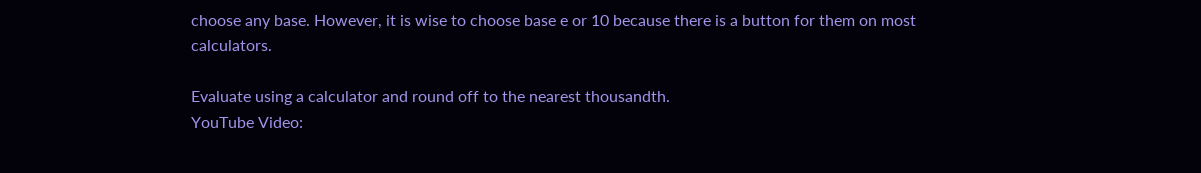choose any base. However, it is wise to choose base e or 10 because there is a button for them on most calculators.

Evaluate using a calculator and round off to the nearest thousandth.
YouTube Video: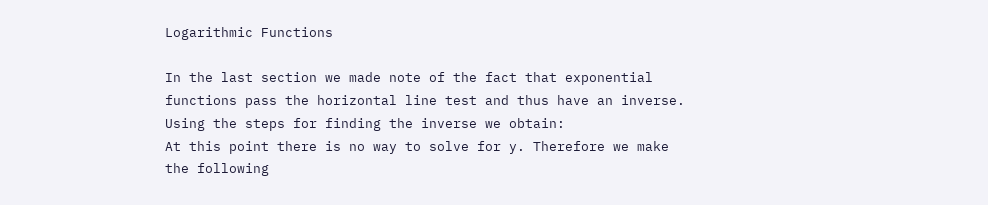Logarithmic Functions

In the last section we made note of the fact that exponential functions pass the horizontal line test and thus have an inverse.  Using the steps for finding the inverse we obtain:
At this point there is no way to solve for y. Therefore we make the following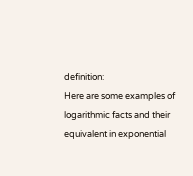definition:
Here are some examples of logarithmic facts and their equivalent in exponential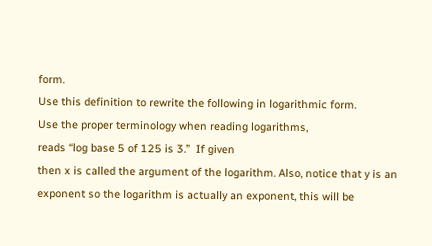form.
Use this definition to rewrite the following in logarithmic form.
Use the proper terminology when reading logarithms,
reads “log base 5 of 125 is 3.”  If given
then x is called the argument of the logarithm. Also, notice that y is an exponent so the logarithm is actually an exponent, this will be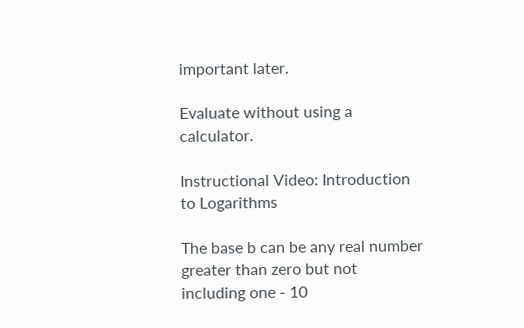important later.

Evaluate without using a calculator.

Instructional Video: Introduction to Logarithms

The base b can be any real number greater than zero but not including one - 10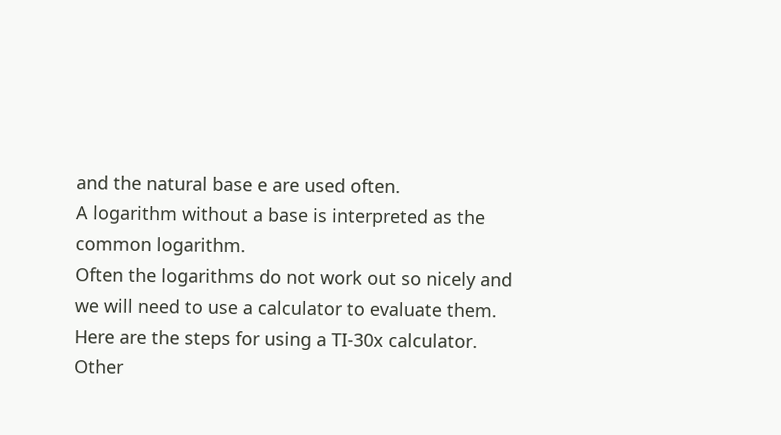and the natural base e are used often.
A logarithm without a base is interpreted as the common logarithm.
Often the logarithms do not work out so nicely and we will need to use a calculator to evaluate them.
Here are the steps for using a TI-30x calculator.  Other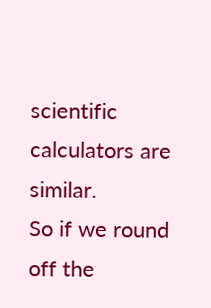scientific calculators are similar.
So if we round off the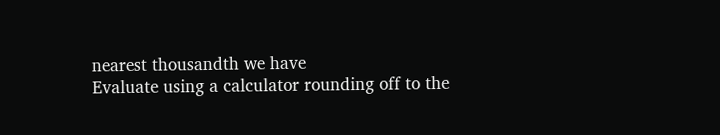nearest thousandth we have
Evaluate using a calculator rounding off to the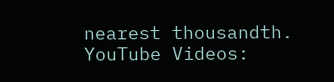nearest thousandth.
YouTube Videos: